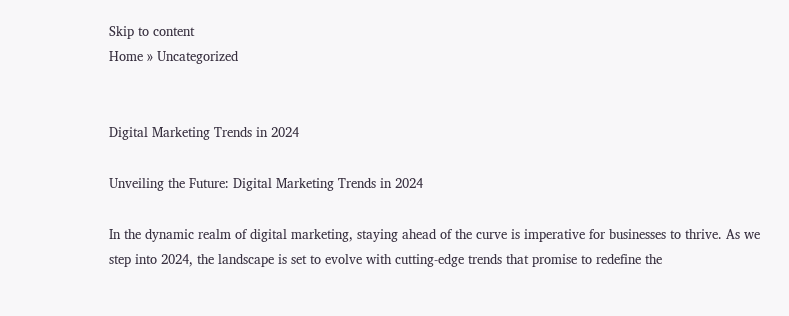Skip to content
Home » Uncategorized


Digital Marketing Trends in 2024

Unveiling the Future: Digital Marketing Trends in 2024

In the dynamic realm of digital marketing, staying ahead of the curve is imperative for businesses to thrive. As we step into 2024, the landscape is set to evolve with cutting-edge trends that promise to redefine the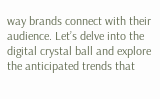way brands connect with their audience. Let’s delve into the digital crystal ball and explore the anticipated trends that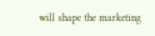will shape the marketing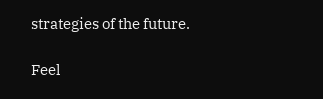strategies of the future.

Feel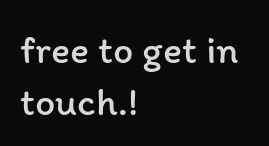free to get in touch.!